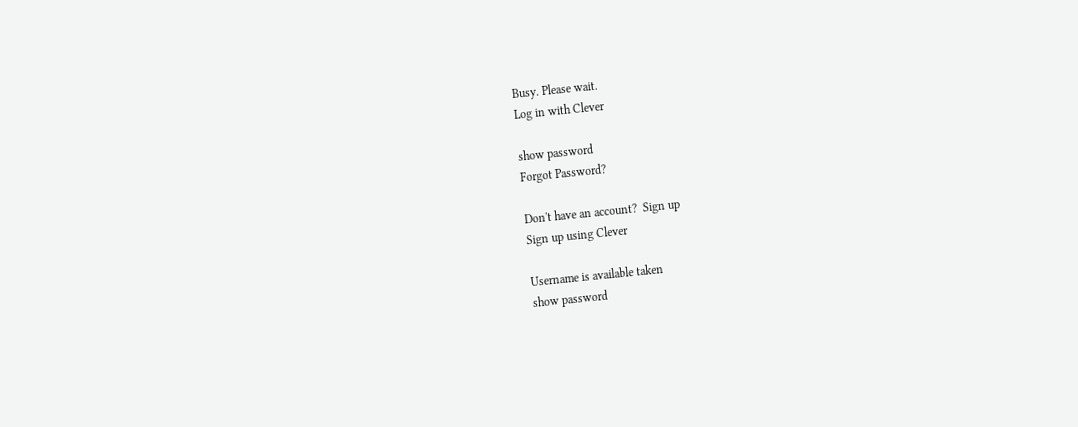Busy. Please wait.
Log in with Clever

show password
Forgot Password?

Don't have an account?  Sign up
Sign up using Clever

Username is available taken
show password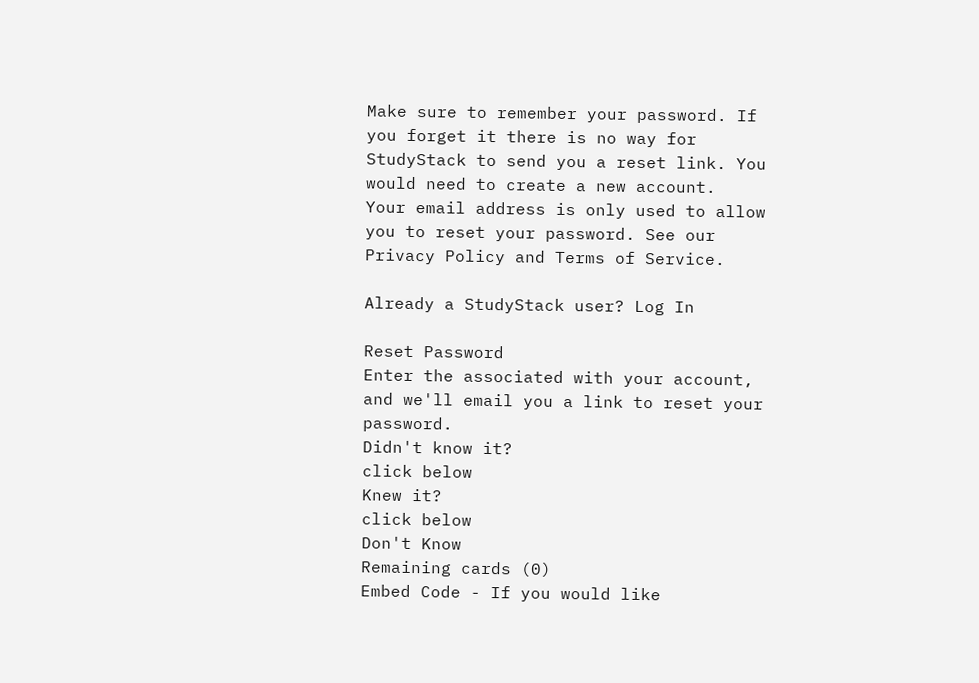Make sure to remember your password. If you forget it there is no way for StudyStack to send you a reset link. You would need to create a new account.
Your email address is only used to allow you to reset your password. See our Privacy Policy and Terms of Service.

Already a StudyStack user? Log In

Reset Password
Enter the associated with your account, and we'll email you a link to reset your password.
Didn't know it?
click below
Knew it?
click below
Don't Know
Remaining cards (0)
Embed Code - If you would like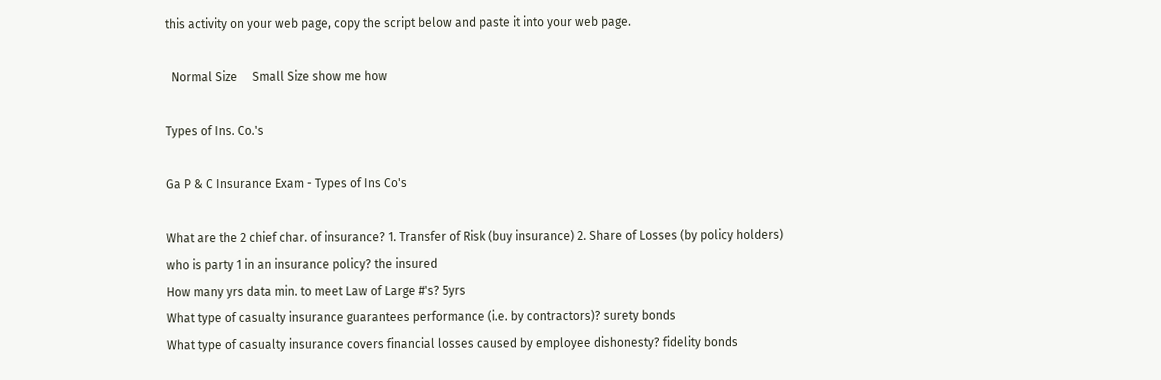this activity on your web page, copy the script below and paste it into your web page.

  Normal Size     Small Size show me how

Types of Ins. Co.'s

Ga P & C Insurance Exam - Types of Ins Co's

What are the 2 chief char. of insurance? 1. Transfer of Risk (buy insurance) 2. Share of Losses (by policy holders)
who is party 1 in an insurance policy? the insured
How many yrs data min. to meet Law of Large #'s? 5yrs
What type of casualty insurance guarantees performance (i.e. by contractors)? surety bonds
What type of casualty insurance covers financial losses caused by employee dishonesty? fidelity bonds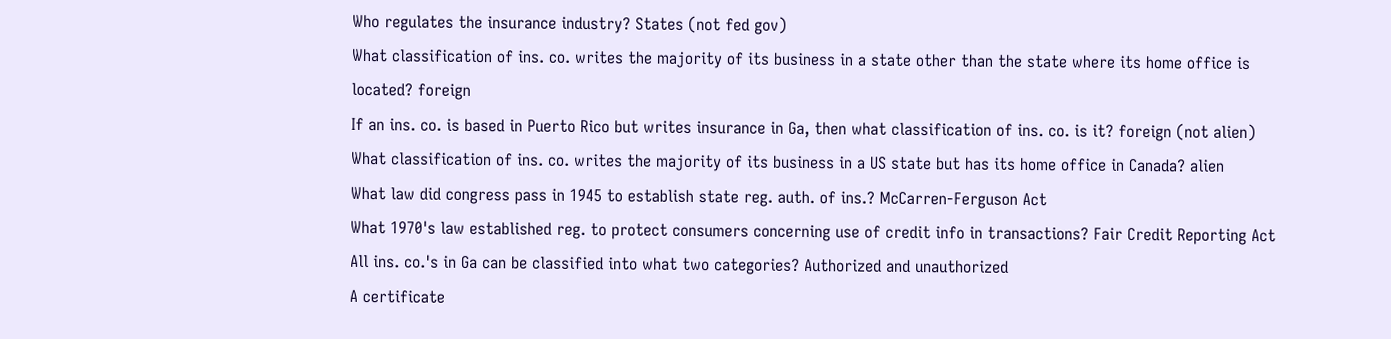Who regulates the insurance industry? States (not fed gov)
What classification of ins. co. writes the majority of its business in a state other than the state where its home office is located? foreign
If an ins. co. is based in Puerto Rico but writes insurance in Ga, then what classification of ins. co. is it? foreign (not alien)
What classification of ins. co. writes the majority of its business in a US state but has its home office in Canada? alien
What law did congress pass in 1945 to establish state reg. auth. of ins.? McCarren-Ferguson Act
What 1970's law established reg. to protect consumers concerning use of credit info in transactions? Fair Credit Reporting Act
All ins. co.'s in Ga can be classified into what two categories? Authorized and unauthorized
A certificate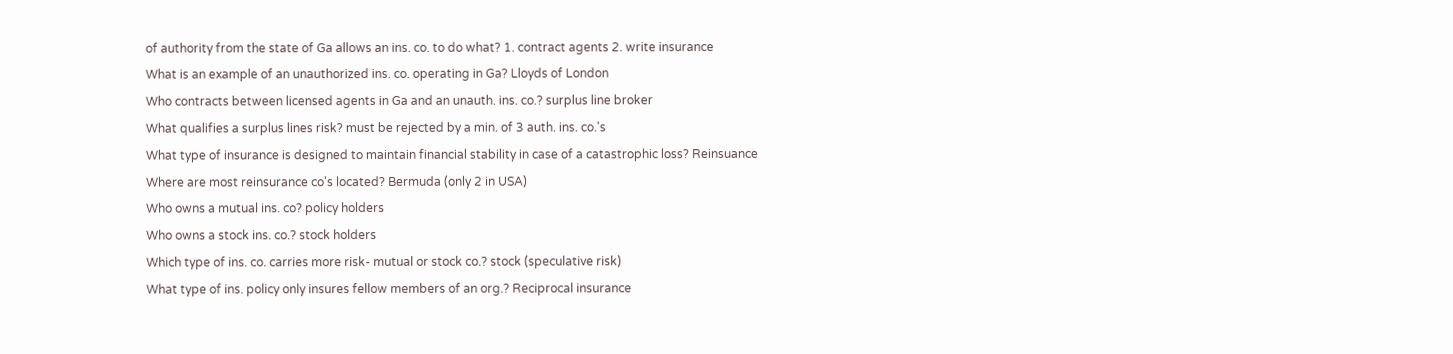of authority from the state of Ga allows an ins. co. to do what? 1. contract agents 2. write insurance
What is an example of an unauthorized ins. co. operating in Ga? Lloyds of London
Who contracts between licensed agents in Ga and an unauth. ins. co.? surplus line broker
What qualifies a surplus lines risk? must be rejected by a min. of 3 auth. ins. co.'s
What type of insurance is designed to maintain financial stability in case of a catastrophic loss? Reinsuance
Where are most reinsurance co's located? Bermuda (only 2 in USA)
Who owns a mutual ins. co? policy holders
Who owns a stock ins. co.? stock holders
Which type of ins. co. carries more risk- mutual or stock co.? stock (speculative risk)
What type of ins. policy only insures fellow members of an org.? Reciprocal insurance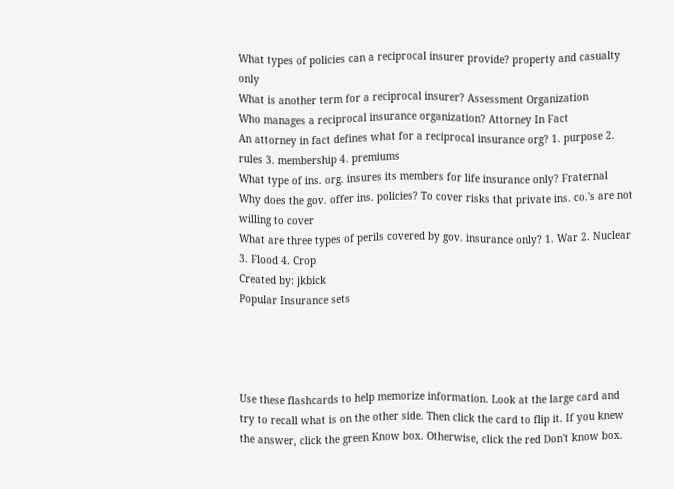What types of policies can a reciprocal insurer provide? property and casualty only
What is another term for a reciprocal insurer? Assessment Organization
Who manages a reciprocal insurance organization? Attorney In Fact
An attorney in fact defines what for a reciprocal insurance org? 1. purpose 2. rules 3. membership 4. premiums
What type of ins. org. insures its members for life insurance only? Fraternal
Why does the gov. offer ins. policies? To cover risks that private ins. co.'s are not willing to cover
What are three types of perils covered by gov. insurance only? 1. War 2. Nuclear 3. Flood 4. Crop
Created by: jkbick
Popular Insurance sets




Use these flashcards to help memorize information. Look at the large card and try to recall what is on the other side. Then click the card to flip it. If you knew the answer, click the green Know box. Otherwise, click the red Don't know box.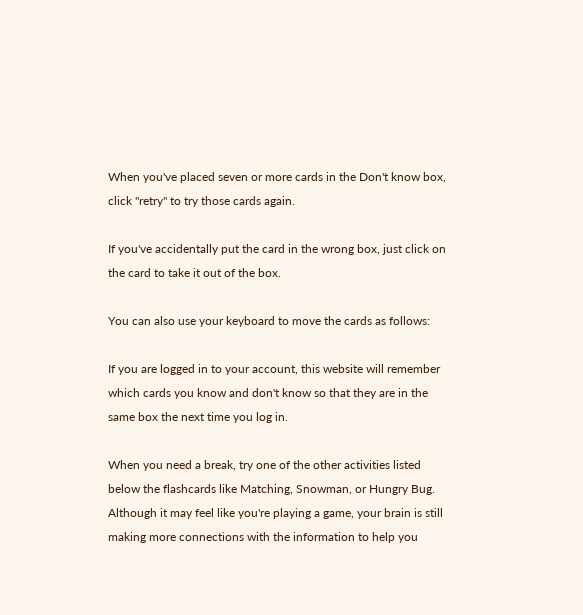When you've placed seven or more cards in the Don't know box, click "retry" to try those cards again.

If you've accidentally put the card in the wrong box, just click on the card to take it out of the box.

You can also use your keyboard to move the cards as follows:

If you are logged in to your account, this website will remember which cards you know and don't know so that they are in the same box the next time you log in.

When you need a break, try one of the other activities listed below the flashcards like Matching, Snowman, or Hungry Bug. Although it may feel like you're playing a game, your brain is still making more connections with the information to help you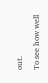out.

To see how well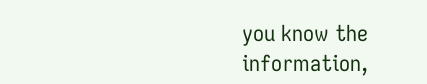you know the information,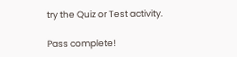try the Quiz or Test activity.

Pass complete!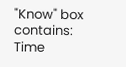"Know" box contains:
Time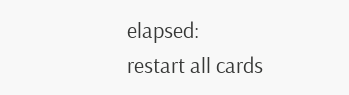elapsed:
restart all cards